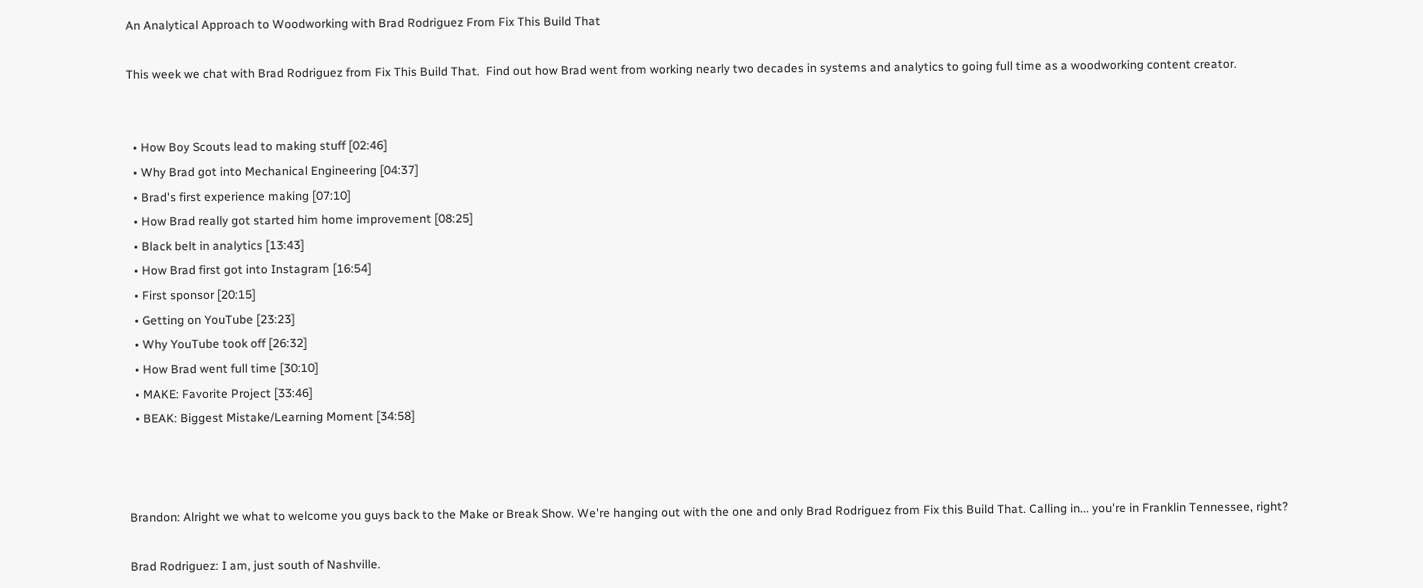An Analytical Approach to Woodworking with Brad Rodriguez From Fix This Build That

This week we chat with Brad Rodriguez from Fix This Build That.  Find out how Brad went from working nearly two decades in systems and analytics to going full time as a woodworking content creator.


  • How Boy Scouts lead to making stuff [02:46]
  • Why Brad got into Mechanical Engineering [04:37]
  • Brad's first experience making [07:10]
  • How Brad really got started him home improvement [08:25]
  • Black belt in analytics [13:43]
  • How Brad first got into Instagram [16:54]
  • First sponsor [20:15]
  • Getting on YouTube [23:23]
  • Why YouTube took off [26:32]
  • How Brad went full time [30:10]
  • MAKE: Favorite Project [33:46]
  • BEAK: Biggest Mistake/Learning Moment [34:58]



Brandon: Alright we what to welcome you guys back to the Make or Break Show. We're hanging out with the one and only Brad Rodriguez from Fix this Build That. Calling in... you're in Franklin Tennessee, right?

Brad Rodriguez: I am, just south of Nashville.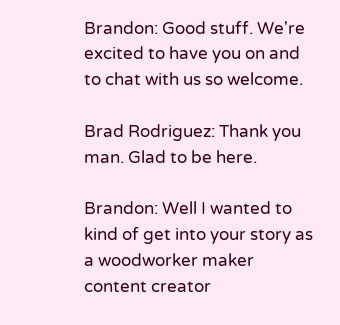Brandon: Good stuff. We're excited to have you on and to chat with us so welcome.

Brad Rodriguez: Thank you man. Glad to be here.

Brandon: Well I wanted to kind of get into your story as a woodworker maker content creator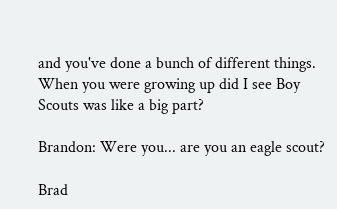and you've done a bunch of different things. When you were growing up did I see Boy Scouts was like a big part?

Brandon: Were you... are you an eagle scout?

Brad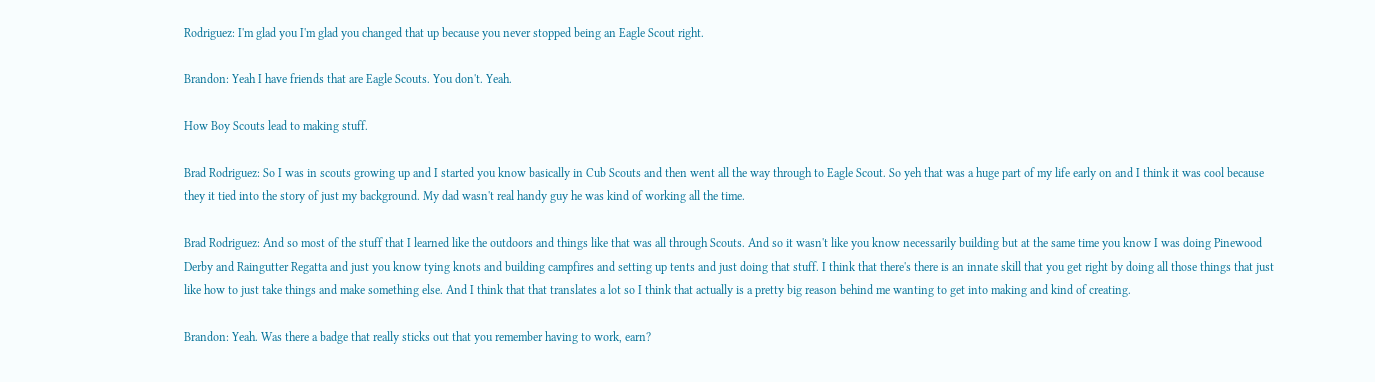Rodriguez: I'm glad you I'm glad you changed that up because you never stopped being an Eagle Scout right.

Brandon: Yeah I have friends that are Eagle Scouts. You don't. Yeah.

How Boy Scouts lead to making stuff.

Brad Rodriguez: So I was in scouts growing up and I started you know basically in Cub Scouts and then went all the way through to Eagle Scout. So yeh that was a huge part of my life early on and I think it was cool because they it tied into the story of just my background. My dad wasn't real handy guy he was kind of working all the time.

Brad Rodriguez: And so most of the stuff that I learned like the outdoors and things like that was all through Scouts. And so it wasn't like you know necessarily building but at the same time you know I was doing Pinewood Derby and Raingutter Regatta and just you know tying knots and building campfires and setting up tents and just doing that stuff. I think that there's there is an innate skill that you get right by doing all those things that just like how to just take things and make something else. And I think that that translates a lot so I think that actually is a pretty big reason behind me wanting to get into making and kind of creating.

Brandon: Yeah. Was there a badge that really sticks out that you remember having to work, earn?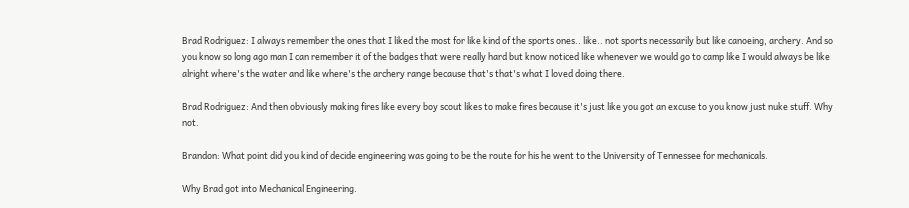Brad Rodriguez: I always remember the ones that I liked the most for like kind of the sports ones.. like.. not sports necessarily but like canoeing, archery. And so you know so long ago man I can remember it of the badges that were really hard but know noticed like whenever we would go to camp like I would always be like alright where's the water and like where's the archery range because that's that's what I loved doing there.

Brad Rodriguez: And then obviously making fires like every boy scout likes to make fires because it's just like you got an excuse to you know just nuke stuff. Why not.

Brandon: What point did you kind of decide engineering was going to be the route for his he went to the University of Tennessee for mechanicals.

Why Brad got into Mechanical Engineering.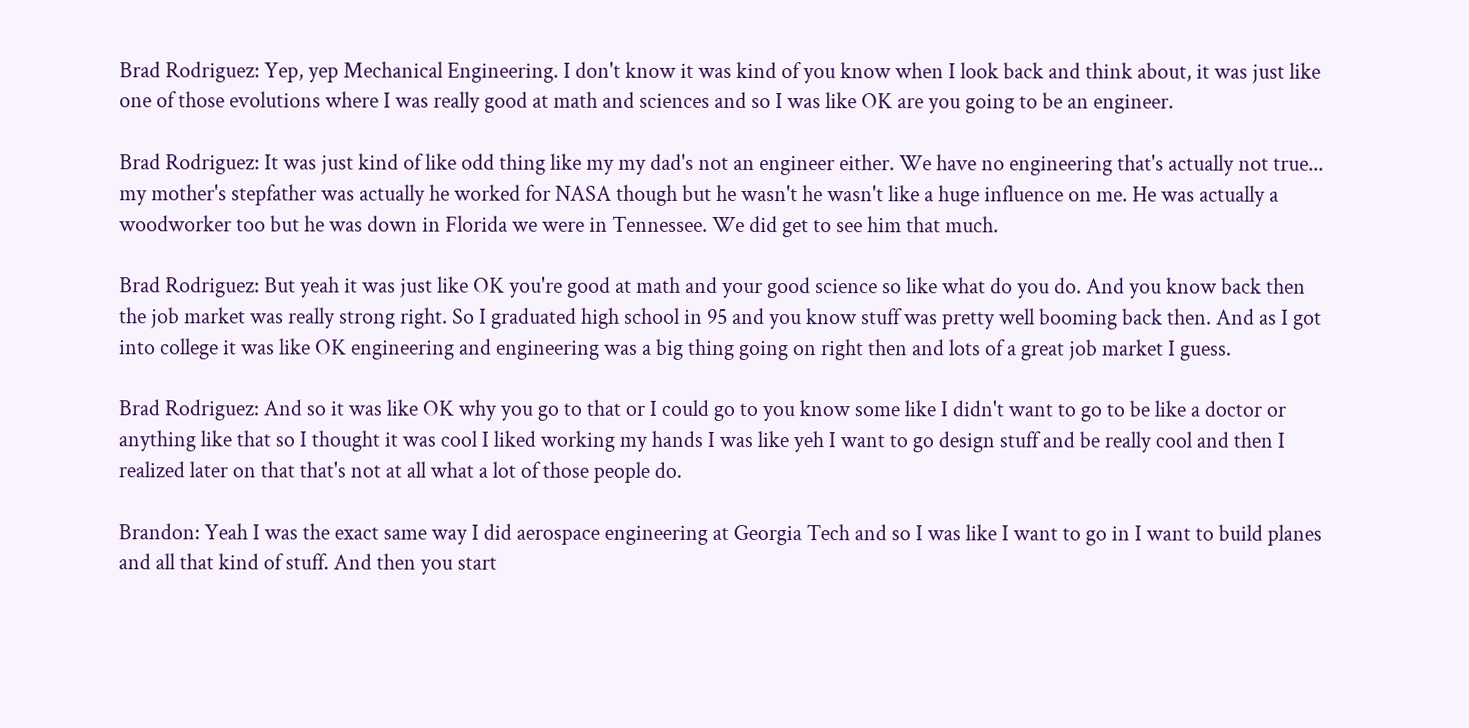Brad Rodriguez: Yep, yep Mechanical Engineering. I don't know it was kind of you know when I look back and think about, it was just like one of those evolutions where I was really good at math and sciences and so I was like OK are you going to be an engineer.

Brad Rodriguez: It was just kind of like odd thing like my my dad's not an engineer either. We have no engineering that's actually not true... my mother's stepfather was actually he worked for NASA though but he wasn't he wasn't like a huge influence on me. He was actually a woodworker too but he was down in Florida we were in Tennessee. We did get to see him that much.

Brad Rodriguez: But yeah it was just like OK you're good at math and your good science so like what do you do. And you know back then the job market was really strong right. So I graduated high school in 95 and you know stuff was pretty well booming back then. And as I got into college it was like OK engineering and engineering was a big thing going on right then and lots of a great job market I guess.

Brad Rodriguez: And so it was like OK why you go to that or I could go to you know some like I didn't want to go to be like a doctor or anything like that so I thought it was cool I liked working my hands I was like yeh I want to go design stuff and be really cool and then I realized later on that that's not at all what a lot of those people do.

Brandon: Yeah I was the exact same way I did aerospace engineering at Georgia Tech and so I was like I want to go in I want to build planes and all that kind of stuff. And then you start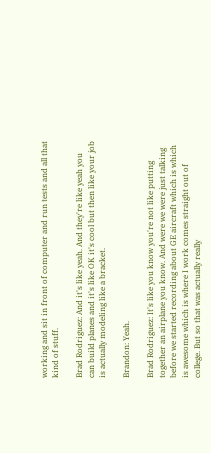working and sit in front of computer and run tests and all that kind of stuff.

Brad Rodriguez: And it's like yeah. And they're like yeah you can build planes and it's like OK it's cool but then like your job is actually modeling like a bracket.

Brandon: Yeah.

Brad Rodriguez: It's like you know you're not like putting together an airplane you know. And were we were just talking before we started recording about GE aircraft which is which is awesome which is where I work comes straight out of college. But so that was actually really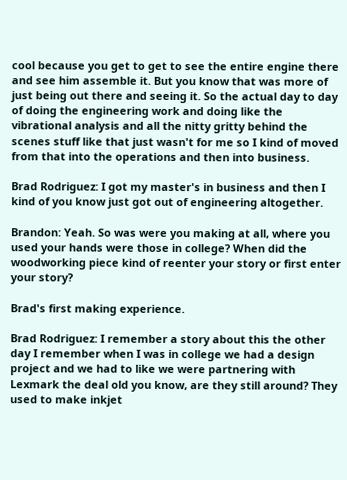cool because you get to get to see the entire engine there and see him assemble it. But you know that was more of just being out there and seeing it. So the actual day to day of doing the engineering work and doing like the vibrational analysis and all the nitty gritty behind the scenes stuff like that just wasn't for me so I kind of moved from that into the operations and then into business.

Brad Rodriguez: I got my master's in business and then I kind of you know just got out of engineering altogether.

Brandon: Yeah. So was were you making at all, where you used your hands were those in college? When did the woodworking piece kind of reenter your story or first enter your story?

Brad's first making experience.

Brad Rodriguez: I remember a story about this the other day I remember when I was in college we had a design project and we had to like we were partnering with Lexmark the deal old you know, are they still around? They used to make inkjet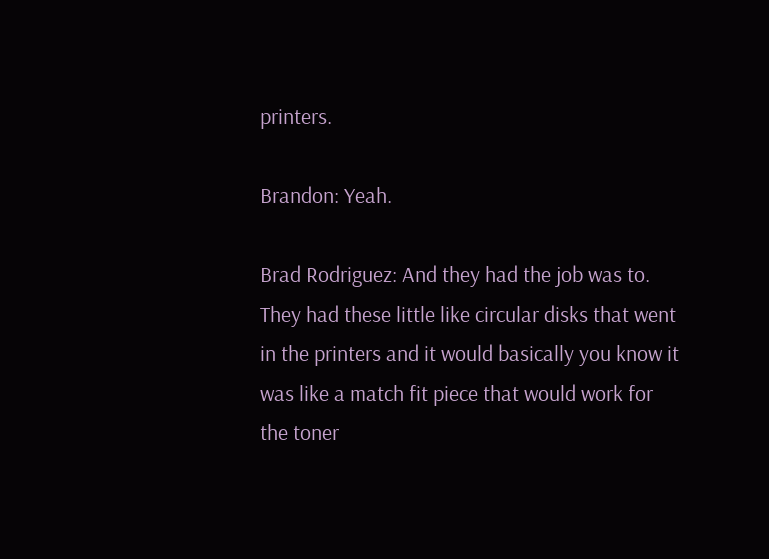printers.

Brandon: Yeah.

Brad Rodriguez: And they had the job was to. They had these little like circular disks that went in the printers and it would basically you know it was like a match fit piece that would work for the toner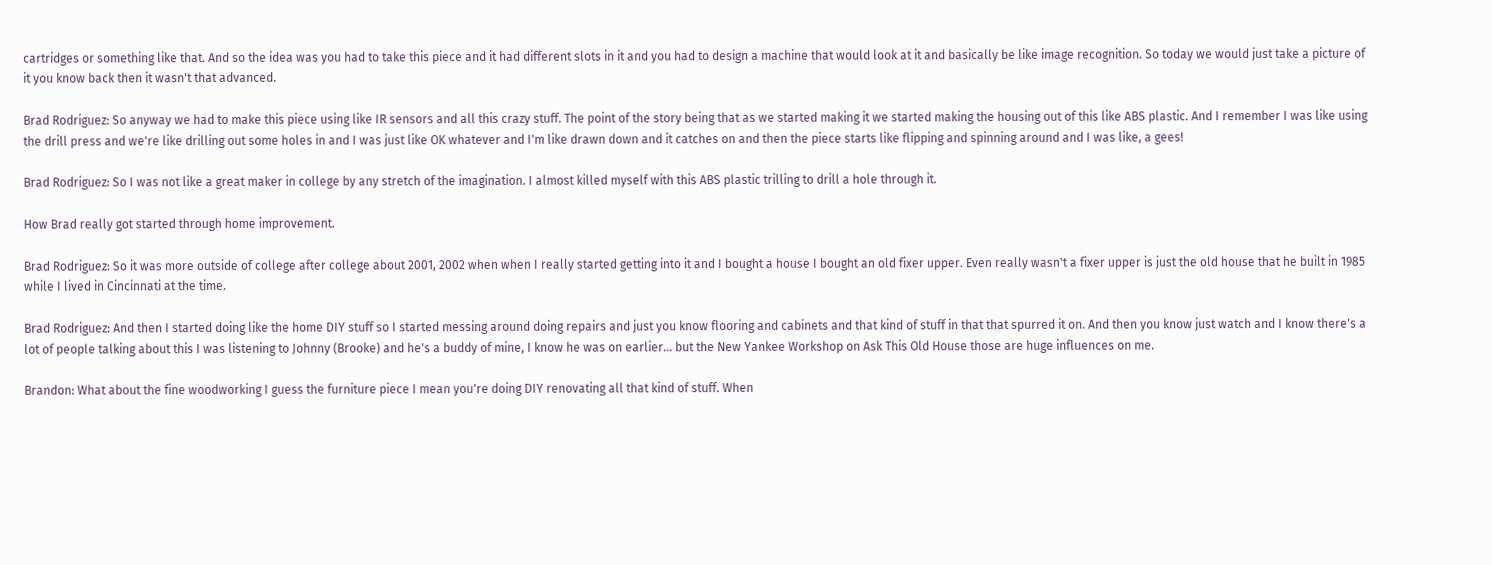cartridges or something like that. And so the idea was you had to take this piece and it had different slots in it and you had to design a machine that would look at it and basically be like image recognition. So today we would just take a picture of it you know back then it wasn't that advanced.

Brad Rodriguez: So anyway we had to make this piece using like IR sensors and all this crazy stuff. The point of the story being that as we started making it we started making the housing out of this like ABS plastic. And I remember I was like using the drill press and we're like drilling out some holes in and I was just like OK whatever and I'm like drawn down and it catches on and then the piece starts like flipping and spinning around and I was like, a gees!

Brad Rodriguez: So I was not like a great maker in college by any stretch of the imagination. I almost killed myself with this ABS plastic trilling to drill a hole through it.

How Brad really got started through home improvement.

Brad Rodriguez: So it was more outside of college after college about 2001, 2002 when when I really started getting into it and I bought a house I bought an old fixer upper. Even really wasn't a fixer upper is just the old house that he built in 1985 while I lived in Cincinnati at the time.

Brad Rodriguez: And then I started doing like the home DIY stuff so I started messing around doing repairs and just you know flooring and cabinets and that kind of stuff in that that spurred it on. And then you know just watch and I know there's a lot of people talking about this I was listening to Johnny (Brooke) and he's a buddy of mine, I know he was on earlier... but the New Yankee Workshop on Ask This Old House those are huge influences on me.

Brandon: What about the fine woodworking I guess the furniture piece I mean you're doing DIY renovating all that kind of stuff. When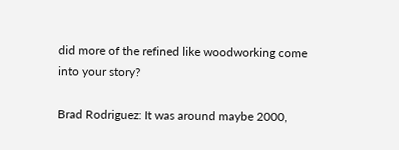did more of the refined like woodworking come into your story?

Brad Rodriguez: It was around maybe 2000,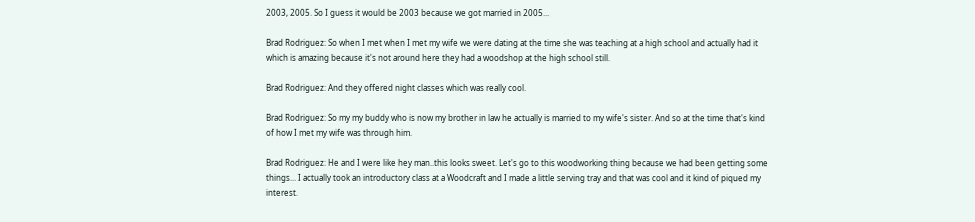2003, 2005. So I guess it would be 2003 because we got married in 2005...

Brad Rodriguez: So when I met when I met my wife we were dating at the time she was teaching at a high school and actually had it which is amazing because it's not around here they had a woodshop at the high school still.

Brad Rodriguez: And they offered night classes which was really cool.

Brad Rodriguez: So my my buddy who is now my brother in law he actually is married to my wife's sister. And so at the time that's kind of how I met my wife was through him.

Brad Rodriguez: He and I were like hey man..this looks sweet. Let's go to this woodworking thing because we had been getting some things... I actually took an introductory class at a Woodcraft and I made a little serving tray and that was cool and it kind of piqued my interest.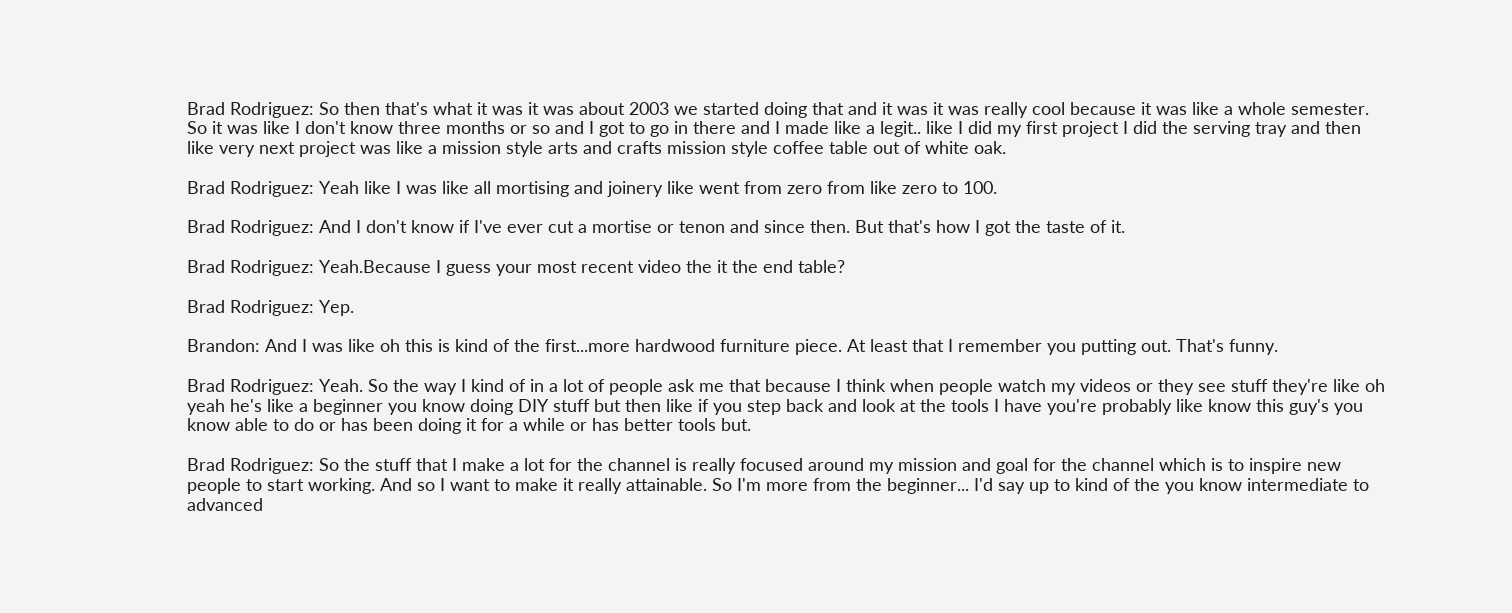Brad Rodriguez: So then that's what it was it was about 2003 we started doing that and it was it was really cool because it was like a whole semester. So it was like I don't know three months or so and I got to go in there and I made like a legit.. like I did my first project I did the serving tray and then like very next project was like a mission style arts and crafts mission style coffee table out of white oak.

Brad Rodriguez: Yeah like I was like all mortising and joinery like went from zero from like zero to 100.

Brad Rodriguez: And I don't know if I've ever cut a mortise or tenon and since then. But that's how I got the taste of it.

Brad Rodriguez: Yeah.Because I guess your most recent video the it the end table?

Brad Rodriguez: Yep.

Brandon: And I was like oh this is kind of the first...more hardwood furniture piece. At least that I remember you putting out. That's funny.

Brad Rodriguez: Yeah. So the way I kind of in a lot of people ask me that because I think when people watch my videos or they see stuff they're like oh yeah he's like a beginner you know doing DIY stuff but then like if you step back and look at the tools I have you're probably like know this guy's you know able to do or has been doing it for a while or has better tools but.

Brad Rodriguez: So the stuff that I make a lot for the channel is really focused around my mission and goal for the channel which is to inspire new people to start working. And so I want to make it really attainable. So I'm more from the beginner... I'd say up to kind of the you know intermediate to advanced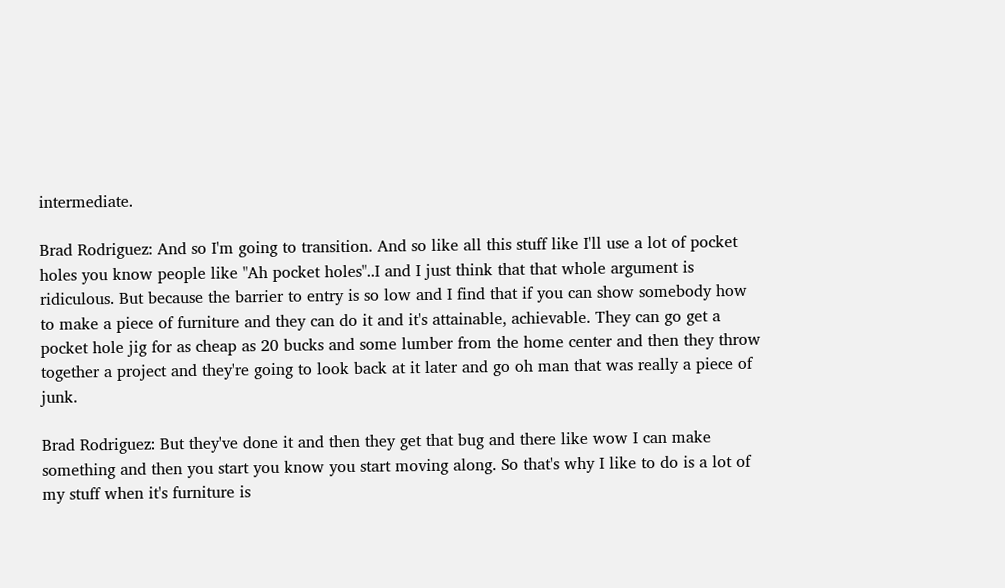intermediate.

Brad Rodriguez: And so I'm going to transition. And so like all this stuff like I'll use a lot of pocket holes you know people like "Ah pocket holes"..I and I just think that that whole argument is ridiculous. But because the barrier to entry is so low and I find that if you can show somebody how to make a piece of furniture and they can do it and it's attainable, achievable. They can go get a pocket hole jig for as cheap as 20 bucks and some lumber from the home center and then they throw together a project and they're going to look back at it later and go oh man that was really a piece of junk.

Brad Rodriguez: But they've done it and then they get that bug and there like wow I can make something and then you start you know you start moving along. So that's why I like to do is a lot of my stuff when it's furniture is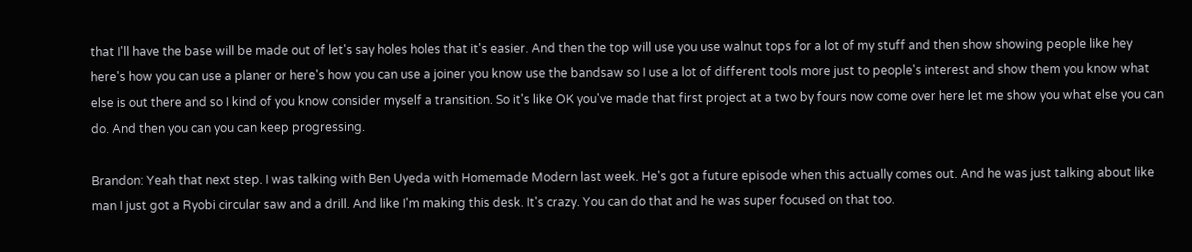that I'll have the base will be made out of let's say holes holes that it's easier. And then the top will use you use walnut tops for a lot of my stuff and then show showing people like hey here's how you can use a planer or here's how you can use a joiner you know use the bandsaw so I use a lot of different tools more just to people's interest and show them you know what else is out there and so I kind of you know consider myself a transition. So it's like OK you've made that first project at a two by fours now come over here let me show you what else you can do. And then you can you can keep progressing.

Brandon: Yeah that next step. I was talking with Ben Uyeda with Homemade Modern last week. He's got a future episode when this actually comes out. And he was just talking about like man I just got a Ryobi circular saw and a drill. And like I'm making this desk. It's crazy. You can do that and he was super focused on that too.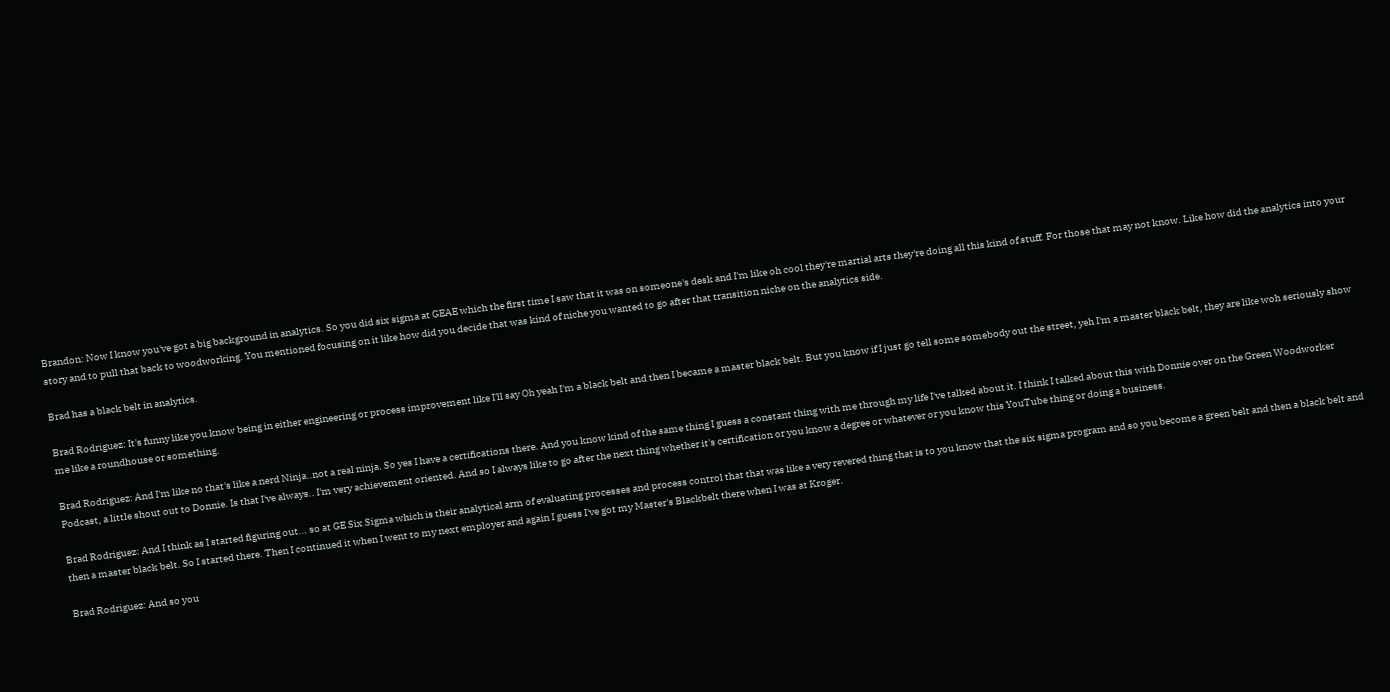Brandon: Now I know you've got a big background in analytics. So you did six sigma at GEAE which the first time I saw that it was on someone's desk and I'm like oh cool they're martial arts they're doing all this kind of stuff. For those that may not know. Like how did the analytics into your story and to pull that back to woodworking. You mentioned focusing on it like how did you decide that was kind of niche you wanted to go after that transition niche on the analytics side.

Brad has a black belt in analytics.

Brad Rodriguez: It's funny like you know being in either engineering or process improvement like I'll say Oh yeah I'm a black belt and then I became a master black belt. But you know if I just go tell some somebody out the street, yeh I'm a master black belt, they are like woh seriously show me like a roundhouse or something.

Brad Rodriguez: And I'm like no that's like a nerd Ninja..not a real ninja. So yes I have a certifications there. And you know kind of the same thing I guess a constant thing with me through my life I've talked about it. I think I talked about this with Donnie over on the Green Woodworker Podcast, a little shout out to Donnie. Is that I've always.. I'm very achievement oriented. And so I always like to go after the next thing whether it's certification or you know a degree or whatever or you know this YouTube thing or doing a business.

Brad Rodriguez: And I think as I started figuring out... so at GE Six Sigma which is their analytical arm of evaluating processes and process control that that was like a very revered thing that is to you know that the six sigma program and so you become a green belt and then a black belt and then a master black belt. So I started there. Then I continued it when I went to my next employer and again I guess I've got my Master's Blackbelt there when I was at Kroger.

Brad Rodriguez: And so you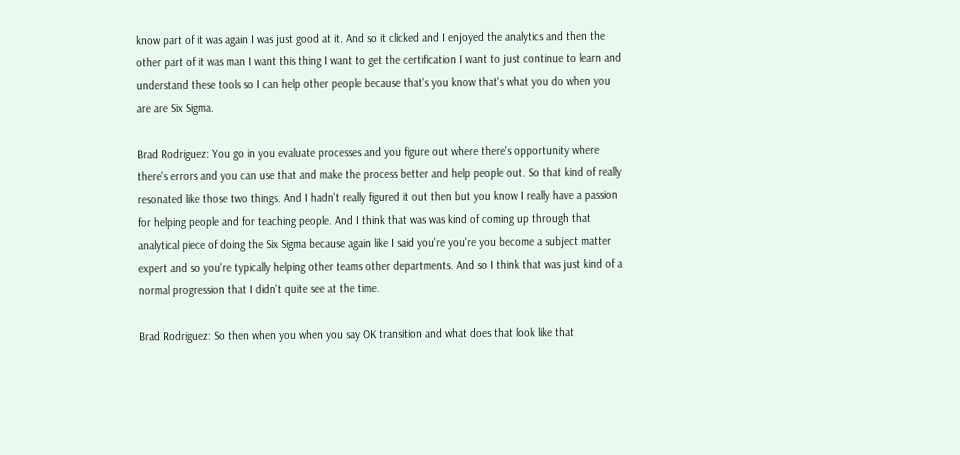know part of it was again I was just good at it. And so it clicked and I enjoyed the analytics and then the other part of it was man I want this thing I want to get the certification I want to just continue to learn and understand these tools so I can help other people because that's you know that's what you do when you are are Six Sigma.

Brad Rodriguez: You go in you evaluate processes and you figure out where there's opportunity where there's errors and you can use that and make the process better and help people out. So that kind of really resonated like those two things. And I hadn't really figured it out then but you know I really have a passion for helping people and for teaching people. And I think that was was kind of coming up through that analytical piece of doing the Six Sigma because again like I said you're you're you become a subject matter expert and so you're typically helping other teams other departments. And so I think that was just kind of a normal progression that I didn't quite see at the time.

Brad Rodriguez: So then when you when you say OK transition and what does that look like that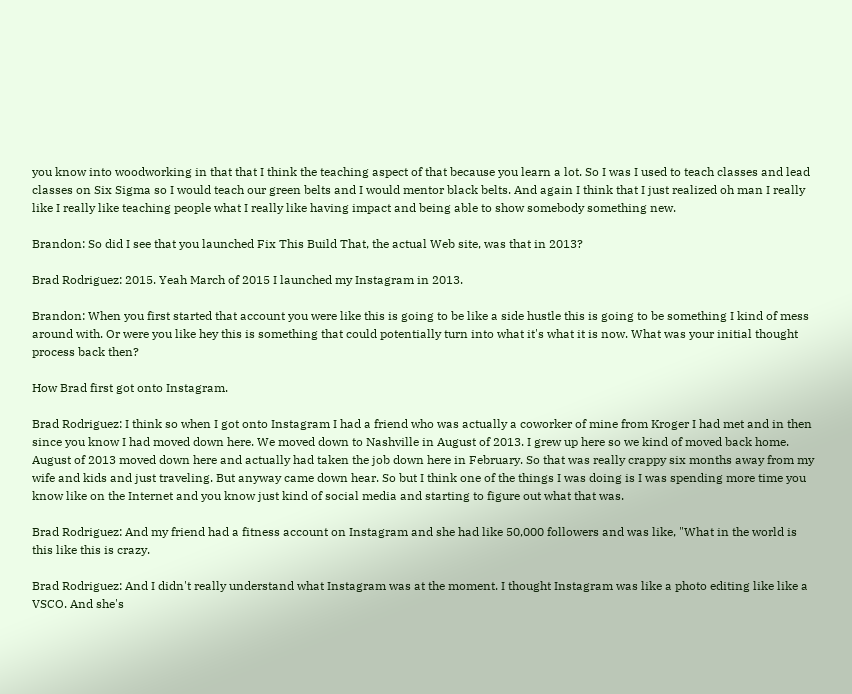you know into woodworking in that that I think the teaching aspect of that because you learn a lot. So I was I used to teach classes and lead classes on Six Sigma so I would teach our green belts and I would mentor black belts. And again I think that I just realized oh man I really like I really like teaching people what I really like having impact and being able to show somebody something new.

Brandon: So did I see that you launched Fix This Build That, the actual Web site, was that in 2013?

Brad Rodriguez: 2015. Yeah March of 2015 I launched my Instagram in 2013.

Brandon: When you first started that account you were like this is going to be like a side hustle this is going to be something I kind of mess around with. Or were you like hey this is something that could potentially turn into what it's what it is now. What was your initial thought process back then?

How Brad first got onto Instagram.

Brad Rodriguez: I think so when I got onto Instagram I had a friend who was actually a coworker of mine from Kroger I had met and in then since you know I had moved down here. We moved down to Nashville in August of 2013. I grew up here so we kind of moved back home. August of 2013 moved down here and actually had taken the job down here in February. So that was really crappy six months away from my wife and kids and just traveling. But anyway came down hear. So but I think one of the things I was doing is I was spending more time you know like on the Internet and you know just kind of social media and starting to figure out what that was.

Brad Rodriguez: And my friend had a fitness account on Instagram and she had like 50,000 followers and was like, "What in the world is this like this is crazy.

Brad Rodriguez: And I didn't really understand what Instagram was at the moment. I thought Instagram was like a photo editing like like a VSCO. And she's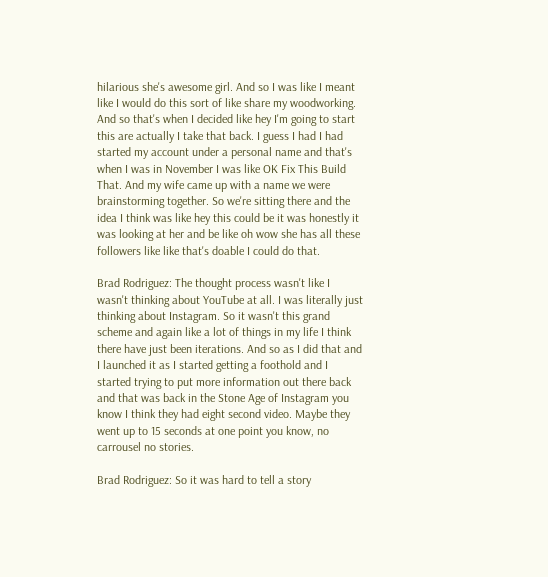hilarious she's awesome girl. And so I was like I meant like I would do this sort of like share my woodworking. And so that's when I decided like hey I'm going to start this are actually I take that back. I guess I had I had started my account under a personal name and that's when I was in November I was like OK Fix This Build That. And my wife came up with a name we were brainstorming together. So we're sitting there and the idea I think was like hey this could be it was honestly it was looking at her and be like oh wow she has all these followers like like that's doable I could do that.

Brad Rodriguez: The thought process wasn't like I wasn't thinking about YouTube at all. I was literally just thinking about Instagram. So it wasn't this grand scheme and again like a lot of things in my life I think there have just been iterations. And so as I did that and I launched it as I started getting a foothold and I started trying to put more information out there back and that was back in the Stone Age of Instagram you know I think they had eight second video. Maybe they went up to 15 seconds at one point you know, no carrousel no stories.

Brad Rodriguez: So it was hard to tell a story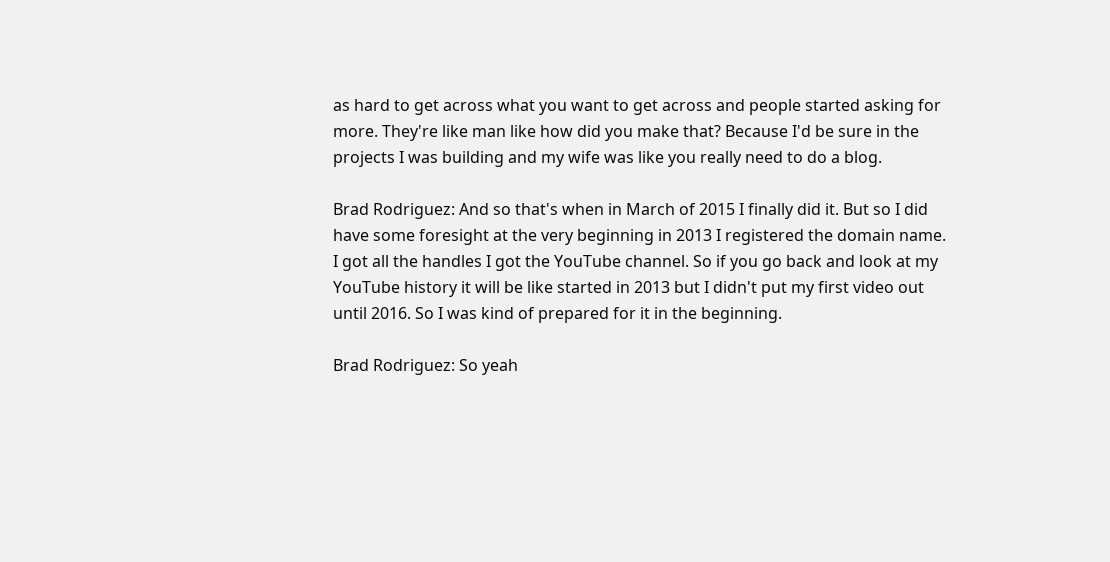as hard to get across what you want to get across and people started asking for more. They're like man like how did you make that? Because I'd be sure in the projects I was building and my wife was like you really need to do a blog.

Brad Rodriguez: And so that's when in March of 2015 I finally did it. But so I did have some foresight at the very beginning in 2013 I registered the domain name. I got all the handles I got the YouTube channel. So if you go back and look at my YouTube history it will be like started in 2013 but I didn't put my first video out until 2016. So I was kind of prepared for it in the beginning.

Brad Rodriguez: So yeah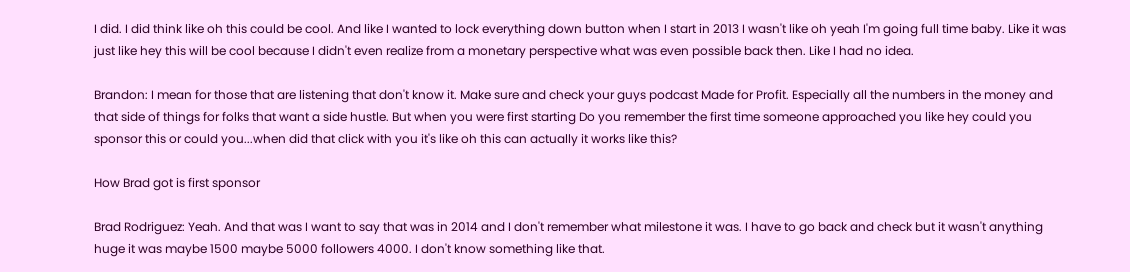I did. I did think like oh this could be cool. And like I wanted to lock everything down button when I start in 2013 I wasn't like oh yeah I'm going full time baby. Like it was just like hey this will be cool because I didn't even realize from a monetary perspective what was even possible back then. Like I had no idea.

Brandon: I mean for those that are listening that don't know it. Make sure and check your guys podcast Made for Profit. Especially all the numbers in the money and that side of things for folks that want a side hustle. But when you were first starting Do you remember the first time someone approached you like hey could you sponsor this or could you...when did that click with you it's like oh this can actually it works like this?

How Brad got is first sponsor

Brad Rodriguez: Yeah. And that was I want to say that was in 2014 and I don't remember what milestone it was. I have to go back and check but it wasn't anything huge it was maybe 1500 maybe 5000 followers 4000. I don't know something like that.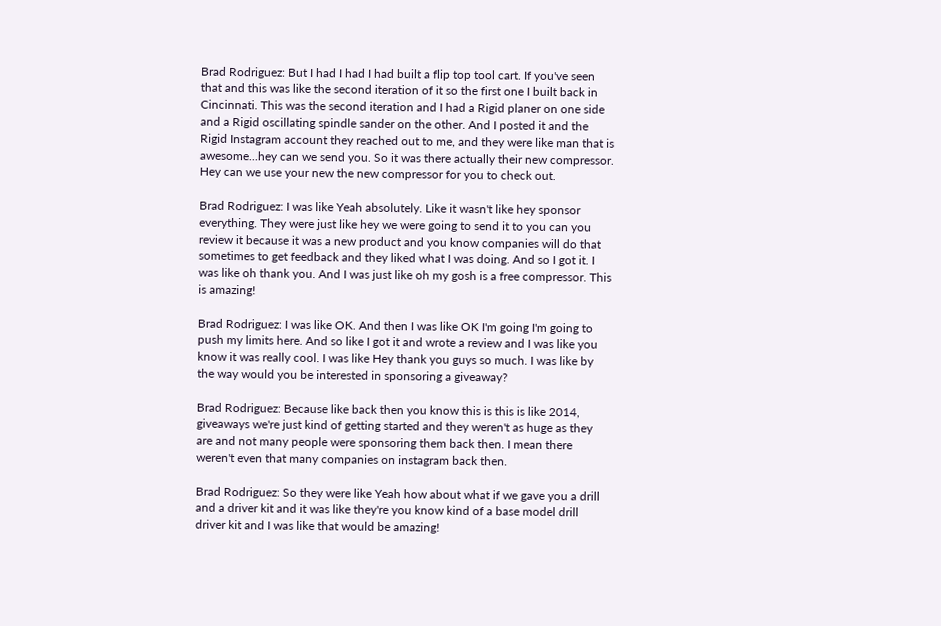Brad Rodriguez: But I had I had I had built a flip top tool cart. If you've seen that and this was like the second iteration of it so the first one I built back in Cincinnati. This was the second iteration and I had a Rigid planer on one side and a Rigid oscillating spindle sander on the other. And I posted it and the Rigid Instagram account they reached out to me, and they were like man that is awesome...hey can we send you. So it was there actually their new compressor. Hey can we use your new the new compressor for you to check out.

Brad Rodriguez: I was like Yeah absolutely. Like it wasn't like hey sponsor everything. They were just like hey we were going to send it to you can you review it because it was a new product and you know companies will do that sometimes to get feedback and they liked what I was doing. And so I got it. I was like oh thank you. And I was just like oh my gosh is a free compressor. This is amazing!

Brad Rodriguez: I was like OK. And then I was like OK I'm going I'm going to push my limits here. And so like I got it and wrote a review and I was like you know it was really cool. I was like Hey thank you guys so much. I was like by the way would you be interested in sponsoring a giveaway?

Brad Rodriguez: Because like back then you know this is this is like 2014, giveaways we're just kind of getting started and they weren't as huge as they are and not many people were sponsoring them back then. I mean there weren't even that many companies on instagram back then.

Brad Rodriguez: So they were like Yeah how about what if we gave you a drill and a driver kit and it was like they're you know kind of a base model drill driver kit and I was like that would be amazing!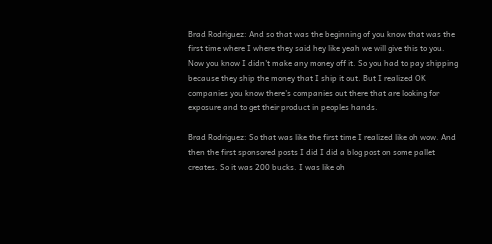Brad Rodriguez: And so that was the beginning of you know that was the first time where I where they said hey like yeah we will give this to you. Now you know I didn't make any money off it. So you had to pay shipping because they ship the money that I ship it out. But I realized OK companies you know there's companies out there that are looking for exposure and to get their product in peoples hands.

Brad Rodriguez: So that was like the first time I realized like oh wow. And then the first sponsored posts I did I did a blog post on some pallet creates. So it was 200 bucks. I was like oh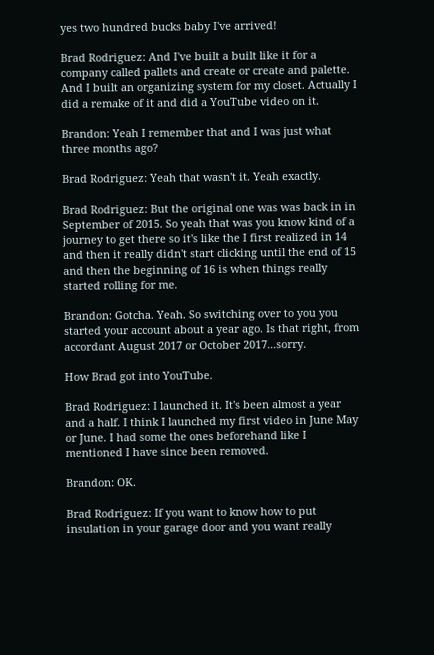yes two hundred bucks baby I've arrived!

Brad Rodriguez: And I've built a built like it for a company called pallets and create or create and palette. And I built an organizing system for my closet. Actually I did a remake of it and did a YouTube video on it.

Brandon: Yeah I remember that and I was just what three months ago?

Brad Rodriguez: Yeah that wasn't it. Yeah exactly.

Brad Rodriguez: But the original one was was back in in September of 2015. So yeah that was you know kind of a journey to get there so it's like the I first realized in 14 and then it really didn't start clicking until the end of 15 and then the beginning of 16 is when things really started rolling for me.

Brandon: Gotcha. Yeah. So switching over to you you started your account about a year ago. Is that right, from accordant August 2017 or October 2017...sorry.

How Brad got into YouTube.

Brad Rodriguez: I launched it. It's been almost a year and a half. I think I launched my first video in June May or June. I had some the ones beforehand like I mentioned I have since been removed.

Brandon: OK.

Brad Rodriguez: If you want to know how to put insulation in your garage door and you want really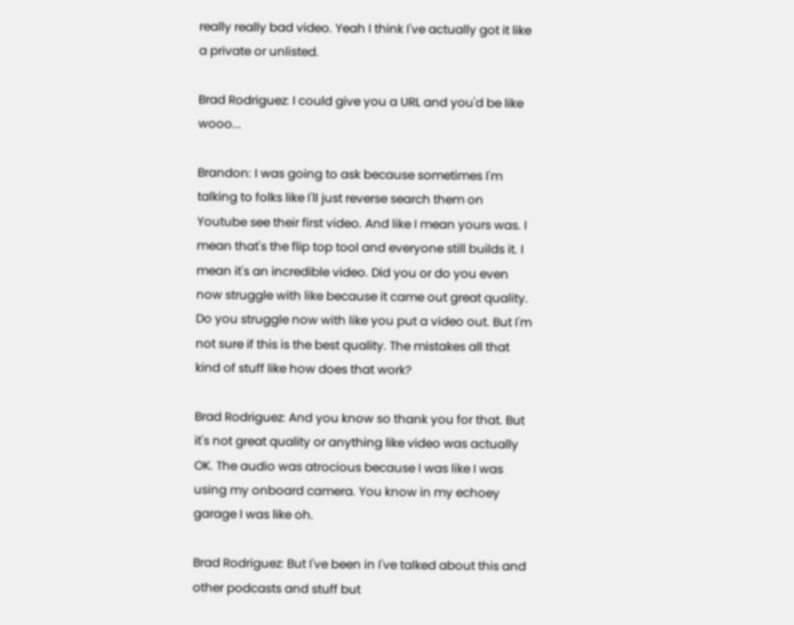really really bad video. Yeah I think I've actually got it like a private or unlisted.

Brad Rodriguez: I could give you a URL and you'd be like wooo...

Brandon: I was going to ask because sometimes I'm talking to folks like I'll just reverse search them on Youtube see their first video. And like I mean yours was. I mean that's the flip top tool and everyone still builds it. I mean it's an incredible video. Did you or do you even now struggle with like because it came out great quality. Do you struggle now with like you put a video out. But I'm not sure if this is the best quality. The mistakes all that kind of stuff like how does that work?

Brad Rodriguez: And you know so thank you for that. But it's not great quality or anything like video was actually OK. The audio was atrocious because I was like I was using my onboard camera. You know in my echoey garage I was like oh.

Brad Rodriguez: But I've been in I've talked about this and other podcasts and stuff but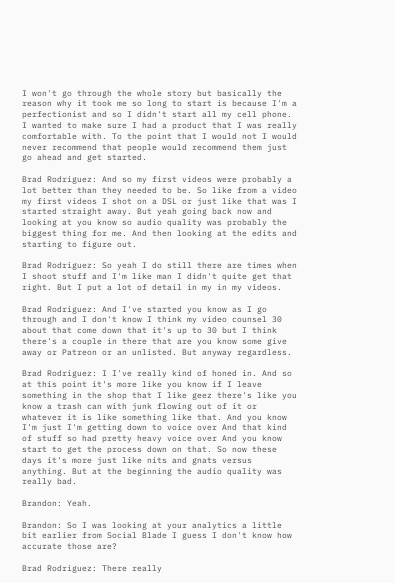I won't go through the whole story but basically the reason why it took me so long to start is because I'm a perfectionist and so I didn't start all my cell phone. I wanted to make sure I had a product that I was really comfortable with. To the point that I would not I would never recommend that people would recommend them just go ahead and get started.

Brad Rodriguez: And so my first videos were probably a lot better than they needed to be. So like from a video my first videos I shot on a DSL or just like that was I started straight away. But yeah going back now and looking at you know so audio quality was probably the biggest thing for me. And then looking at the edits and starting to figure out.

Brad Rodriguez: So yeah I do still there are times when I shoot stuff and I'm like man I didn't quite get that right. But I put a lot of detail in my in my videos.

Brad Rodriguez: And I've started you know as I go through and I don't know I think my video counsel 30 about that come down that it's up to 30 but I think there's a couple in there that are you know some give away or Patreon or an unlisted. But anyway regardless.

Brad Rodriguez: I I've really kind of honed in. And so at this point it's more like you know if I leave something in the shop that I like geez there's like you know a trash can with junk flowing out of it or whatever it is like something like that. And you know I'm just I'm getting down to voice over And that kind of stuff so had pretty heavy voice over And you know start to get the process down on that. So now these days it's more just like nits and gnats versus anything. But at the beginning the audio quality was really bad.

Brandon: Yeah.

Brandon: So I was looking at your analytics a little bit earlier from Social Blade I guess I don't know how accurate those are?

Brad Rodriguez: There really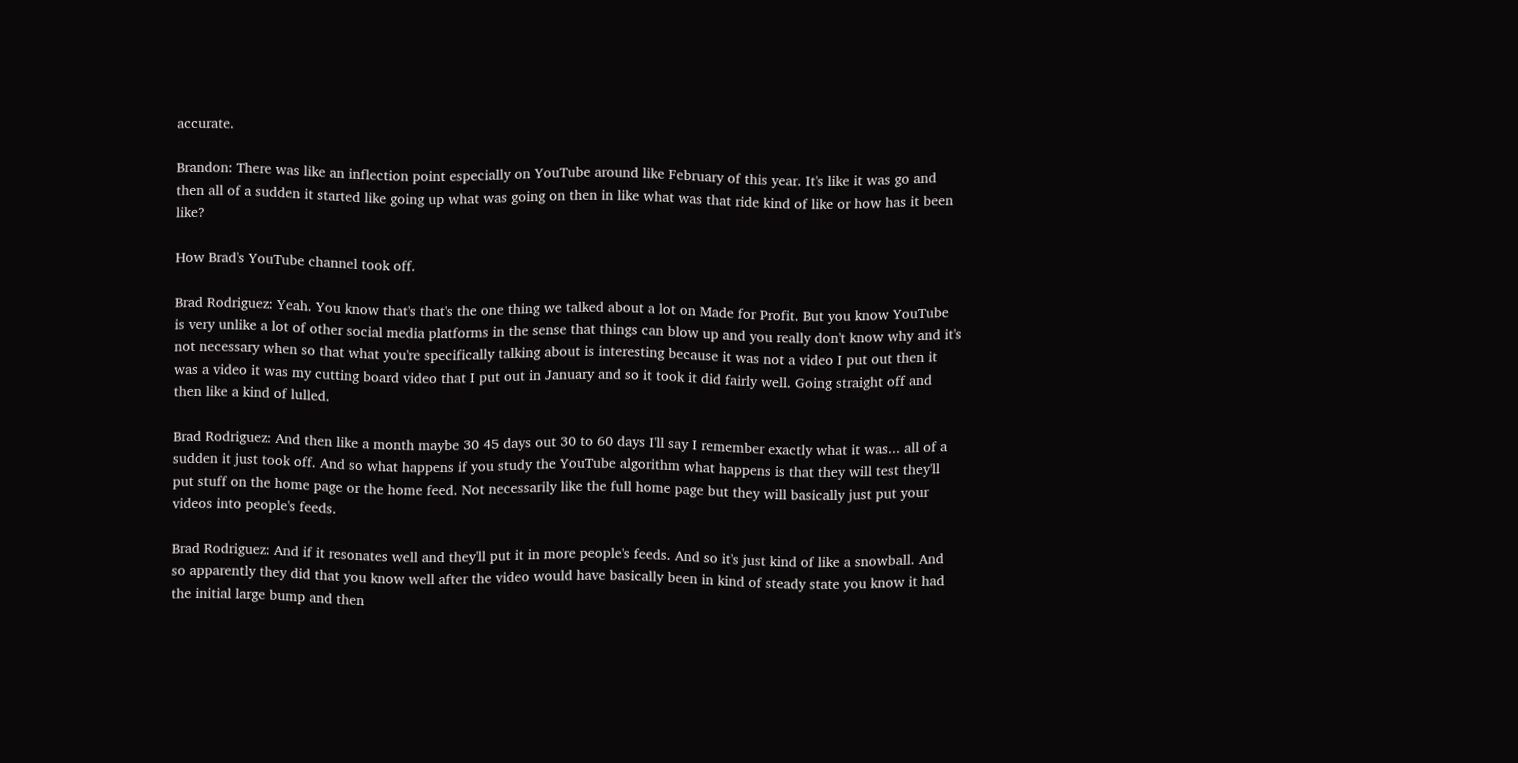accurate.

Brandon: There was like an inflection point especially on YouTube around like February of this year. It's like it was go and then all of a sudden it started like going up what was going on then in like what was that ride kind of like or how has it been like?

How Brad's YouTube channel took off.

Brad Rodriguez: Yeah. You know that's that's the one thing we talked about a lot on Made for Profit. But you know YouTube is very unlike a lot of other social media platforms in the sense that things can blow up and you really don't know why and it's not necessary when so that what you're specifically talking about is interesting because it was not a video I put out then it was a video it was my cutting board video that I put out in January and so it took it did fairly well. Going straight off and then like a kind of lulled.

Brad Rodriguez: And then like a month maybe 30 45 days out 30 to 60 days I'll say I remember exactly what it was... all of a sudden it just took off. And so what happens if you study the YouTube algorithm what happens is that they will test they'll put stuff on the home page or the home feed. Not necessarily like the full home page but they will basically just put your videos into people's feeds.

Brad Rodriguez: And if it resonates well and they'll put it in more people's feeds. And so it's just kind of like a snowball. And so apparently they did that you know well after the video would have basically been in kind of steady state you know it had the initial large bump and then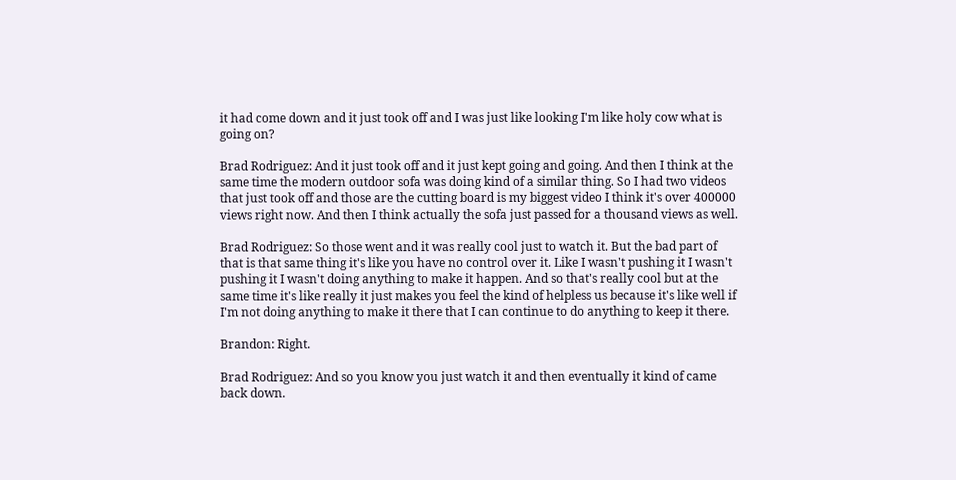it had come down and it just took off and I was just like looking I'm like holy cow what is going on?

Brad Rodriguez: And it just took off and it just kept going and going. And then I think at the same time the modern outdoor sofa was doing kind of a similar thing. So I had two videos that just took off and those are the cutting board is my biggest video I think it's over 400000 views right now. And then I think actually the sofa just passed for a thousand views as well.

Brad Rodriguez: So those went and it was really cool just to watch it. But the bad part of that is that same thing it's like you have no control over it. Like I wasn't pushing it I wasn't pushing it I wasn't doing anything to make it happen. And so that's really cool but at the same time it's like really it just makes you feel the kind of helpless us because it's like well if I'm not doing anything to make it there that I can continue to do anything to keep it there.

Brandon: Right.

Brad Rodriguez: And so you know you just watch it and then eventually it kind of came back down.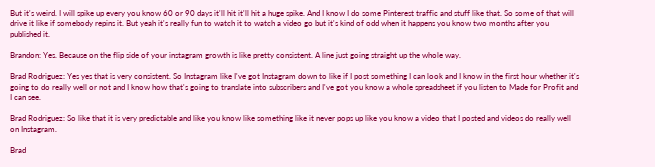But it's weird. I will spike up every you know 60 or 90 days it'll hit it'll hit a huge spike. And I know I do some Pinterest traffic and stuff like that. So some of that will drive it like if somebody repins it. But yeah it's really fun to watch it to watch a video go but it's kind of odd when it happens you know two months after you published it.

Brandon: Yes. Because on the flip side of your instagram growth is like pretty consistent. A line just going straight up the whole way.

Brad Rodriguez: Yes yes that is very consistent. So Instagram like I've got Instagram down to like if I post something I can look and I know in the first hour whether it's going to do really well or not and I know how that's going to translate into subscribers and I've got you know a whole spreadsheet if you listen to Made for Profit and I can see.

Brad Rodriguez: So like that it is very predictable and like you know like something like it never pops up like you know a video that I posted and videos do really well on Instagram.

Brad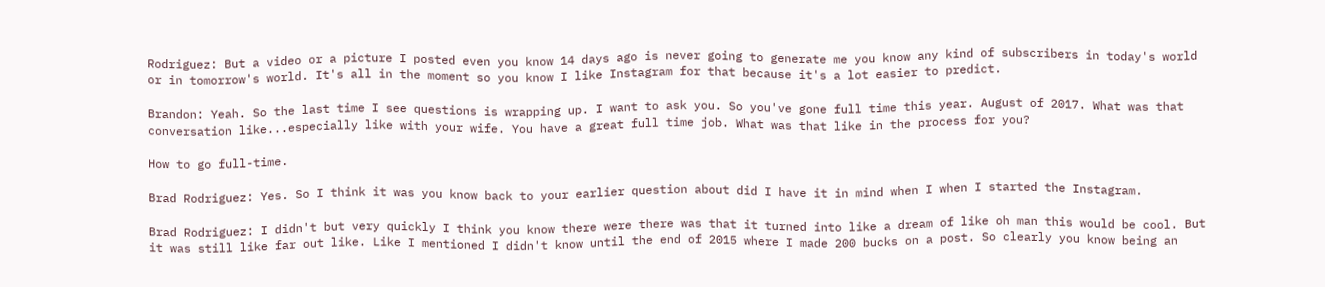Rodriguez: But a video or a picture I posted even you know 14 days ago is never going to generate me you know any kind of subscribers in today's world or in tomorrow's world. It's all in the moment so you know I like Instagram for that because it's a lot easier to predict.

Brandon: Yeah. So the last time I see questions is wrapping up. I want to ask you. So you've gone full time this year. August of 2017. What was that conversation like...especially like with your wife. You have a great full time job. What was that like in the process for you?

How to go full-time.

Brad Rodriguez: Yes. So I think it was you know back to your earlier question about did I have it in mind when I when I started the Instagram.

Brad Rodriguez: I didn't but very quickly I think you know there were there was that it turned into like a dream of like oh man this would be cool. But it was still like far out like. Like I mentioned I didn't know until the end of 2015 where I made 200 bucks on a post. So clearly you know being an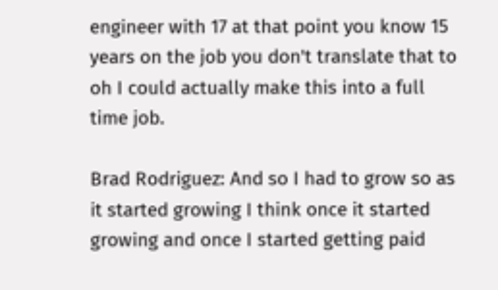engineer with 17 at that point you know 15 years on the job you don't translate that to oh I could actually make this into a full time job.

Brad Rodriguez: And so I had to grow so as it started growing I think once it started growing and once I started getting paid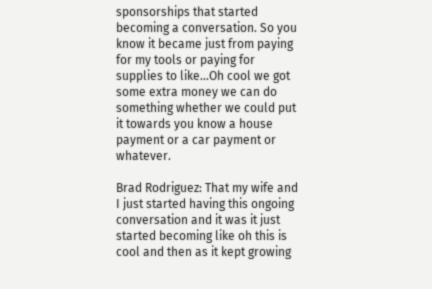sponsorships that started becoming a conversation. So you know it became just from paying for my tools or paying for supplies to like...Oh cool we got some extra money we can do something whether we could put it towards you know a house payment or a car payment or whatever.

Brad Rodriguez: That my wife and I just started having this ongoing conversation and it was it just started becoming like oh this is cool and then as it kept growing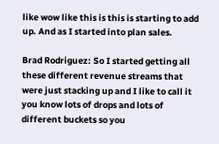like wow like this is this is starting to add up. And as I started into plan sales.

Brad Rodriguez: So I started getting all these different revenue streams that were just stacking up and I like to call it you know lots of drops and lots of different buckets so you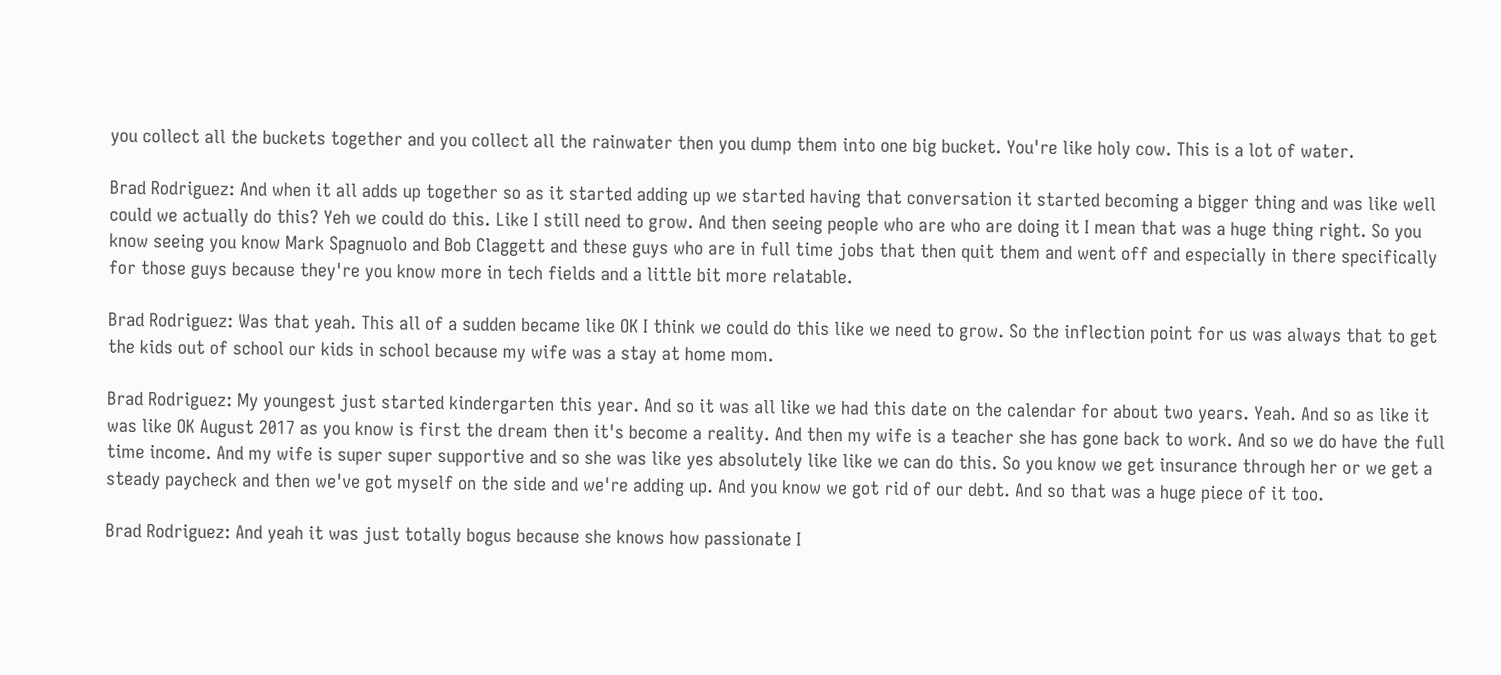you collect all the buckets together and you collect all the rainwater then you dump them into one big bucket. You're like holy cow. This is a lot of water.

Brad Rodriguez: And when it all adds up together so as it started adding up we started having that conversation it started becoming a bigger thing and was like well could we actually do this? Yeh we could do this. Like I still need to grow. And then seeing people who are who are doing it I mean that was a huge thing right. So you know seeing you know Mark Spagnuolo and Bob Claggett and these guys who are in full time jobs that then quit them and went off and especially in there specifically for those guys because they're you know more in tech fields and a little bit more relatable.

Brad Rodriguez: Was that yeah. This all of a sudden became like OK I think we could do this like we need to grow. So the inflection point for us was always that to get the kids out of school our kids in school because my wife was a stay at home mom.

Brad Rodriguez: My youngest just started kindergarten this year. And so it was all like we had this date on the calendar for about two years. Yeah. And so as like it was like OK August 2017 as you know is first the dream then it's become a reality. And then my wife is a teacher she has gone back to work. And so we do have the full time income. And my wife is super super supportive and so she was like yes absolutely like like we can do this. So you know we get insurance through her or we get a steady paycheck and then we've got myself on the side and we're adding up. And you know we got rid of our debt. And so that was a huge piece of it too.

Brad Rodriguez: And yeah it was just totally bogus because she knows how passionate I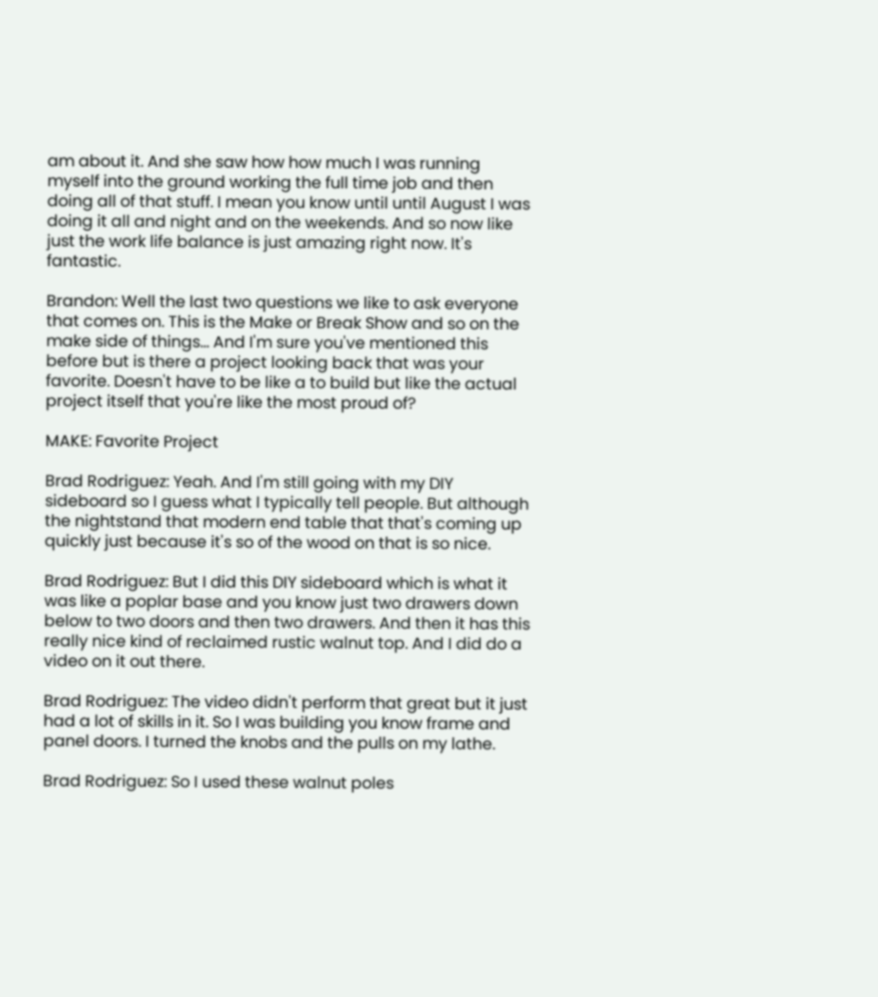am about it. And she saw how how much I was running myself into the ground working the full time job and then doing all of that stuff. I mean you know until until August I was doing it all and night and on the weekends. And so now like just the work life balance is just amazing right now. It's fantastic.

Brandon: Well the last two questions we like to ask everyone that comes on. This is the Make or Break Show and so on the make side of things... And I'm sure you've mentioned this before but is there a project looking back that was your favorite. Doesn't have to be like a to build but like the actual project itself that you're like the most proud of?

MAKE: Favorite Project

Brad Rodriguez: Yeah. And I'm still going with my DIY sideboard so I guess what I typically tell people. But although the nightstand that modern end table that that's coming up quickly just because it's so of the wood on that is so nice.

Brad Rodriguez: But I did this DIY sideboard which is what it was like a poplar base and you know just two drawers down below to two doors and then two drawers. And then it has this really nice kind of reclaimed rustic walnut top. And I did do a video on it out there.

Brad Rodriguez: The video didn't perform that great but it just had a lot of skills in it. So I was building you know frame and panel doors. I turned the knobs and the pulls on my lathe.

Brad Rodriguez: So I used these walnut poles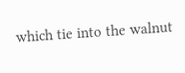which tie into the walnut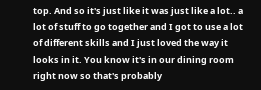top. And so it's just like it was just like a lot.. a lot of stuff to go together and I got to use a lot of different skills and I just loved the way it looks in it. You know it's in our dining room right now so that's probably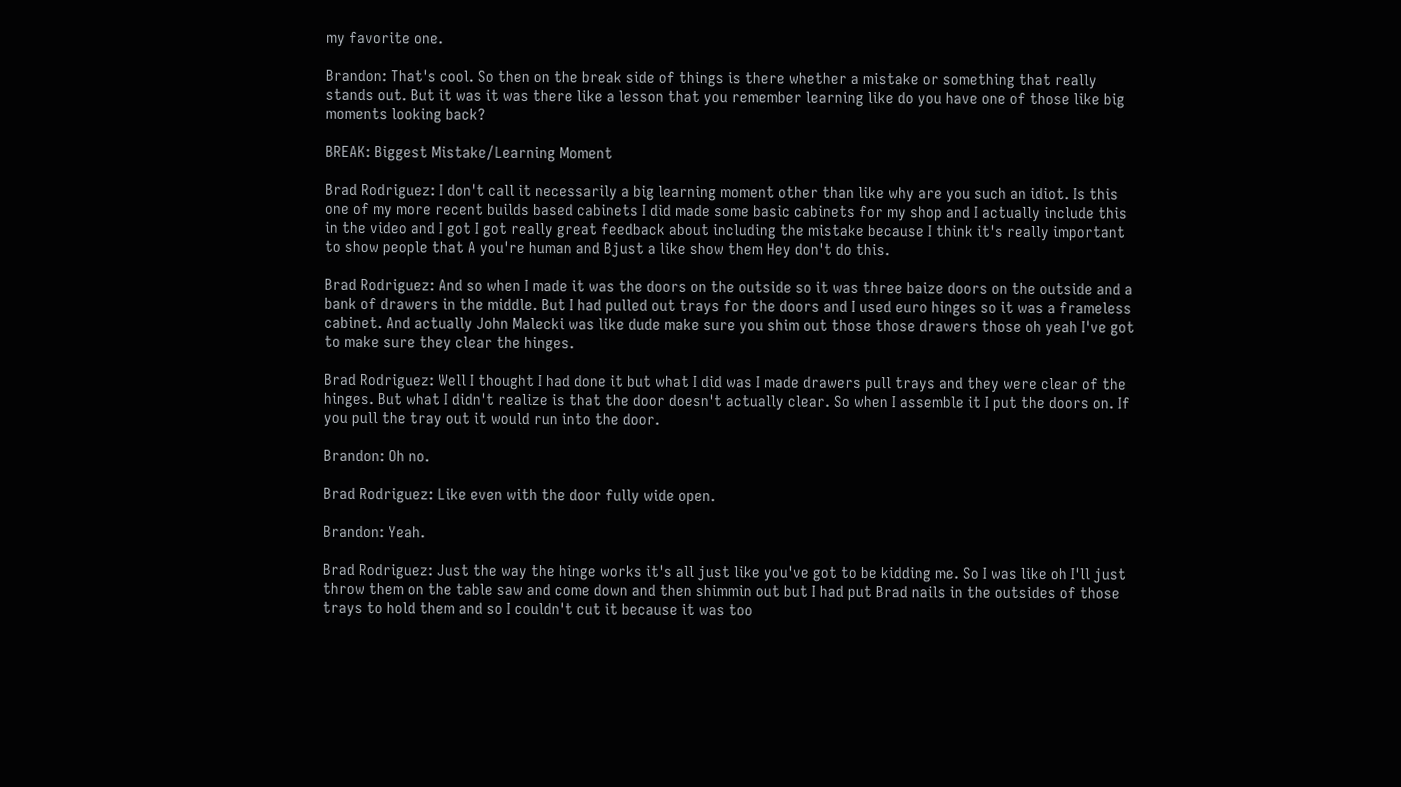my favorite one.

Brandon: That's cool. So then on the break side of things is there whether a mistake or something that really stands out. But it was it was there like a lesson that you remember learning like do you have one of those like big moments looking back?

BREAK: Biggest Mistake/Learning Moment

Brad Rodriguez: I don't call it necessarily a big learning moment other than like why are you such an idiot. Is this one of my more recent builds based cabinets I did made some basic cabinets for my shop and I actually include this in the video and I got I got really great feedback about including the mistake because I think it's really important to show people that A you're human and Bjust a like show them Hey don't do this.

Brad Rodriguez: And so when I made it was the doors on the outside so it was three baize doors on the outside and a bank of drawers in the middle. But I had pulled out trays for the doors and I used euro hinges so it was a frameless cabinet. And actually John Malecki was like dude make sure you shim out those those drawers those oh yeah I've got to make sure they clear the hinges.

Brad Rodriguez: Well I thought I had done it but what I did was I made drawers pull trays and they were clear of the hinges. But what I didn't realize is that the door doesn't actually clear. So when I assemble it I put the doors on. If you pull the tray out it would run into the door.

Brandon: Oh no.

Brad Rodriguez: Like even with the door fully wide open.

Brandon: Yeah.

Brad Rodriguez: Just the way the hinge works it's all just like you've got to be kidding me. So I was like oh I'll just throw them on the table saw and come down and then shimmin out but I had put Brad nails in the outsides of those trays to hold them and so I couldn't cut it because it was too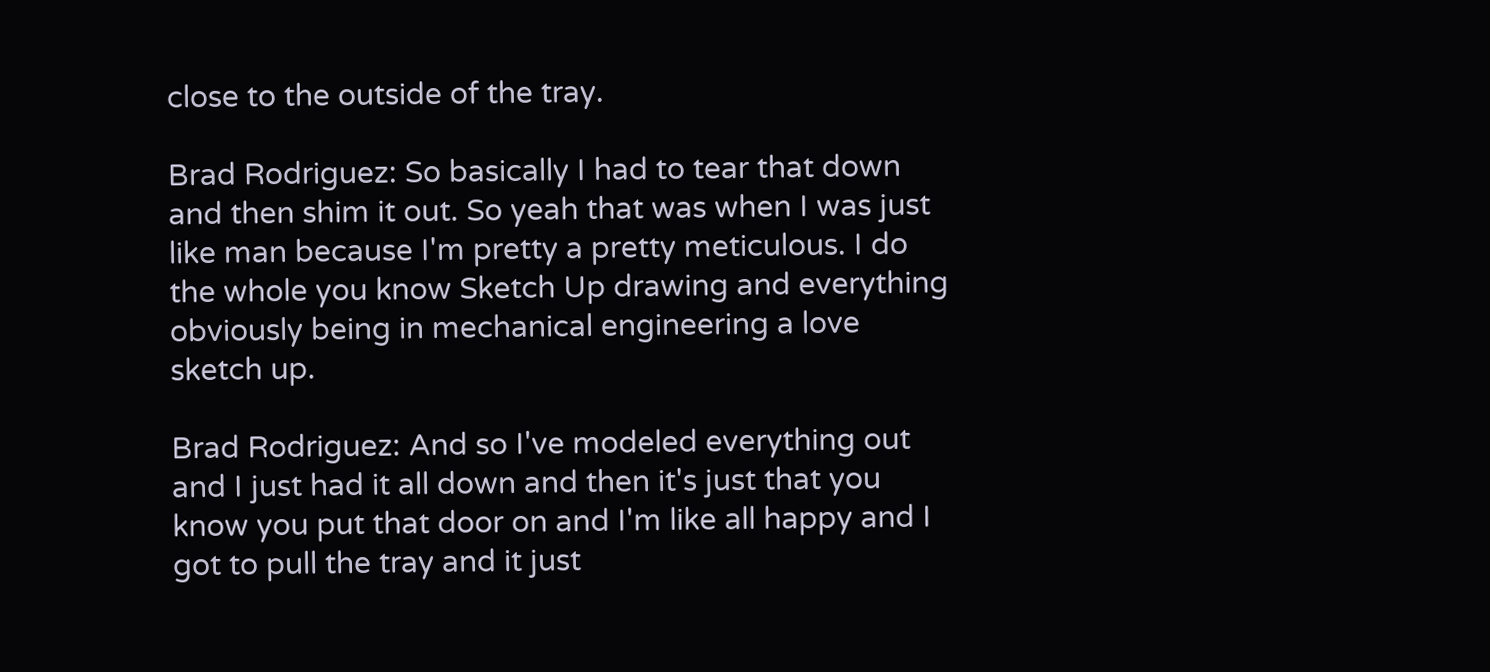close to the outside of the tray.

Brad Rodriguez: So basically I had to tear that down and then shim it out. So yeah that was when I was just like man because I'm pretty a pretty meticulous. I do the whole you know Sketch Up drawing and everything obviously being in mechanical engineering a love sketch up.

Brad Rodriguez: And so I've modeled everything out and I just had it all down and then it's just that you know you put that door on and I'm like all happy and I got to pull the tray and it just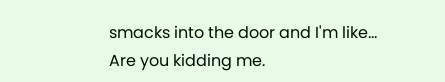smacks into the door and I'm like... Are you kidding me.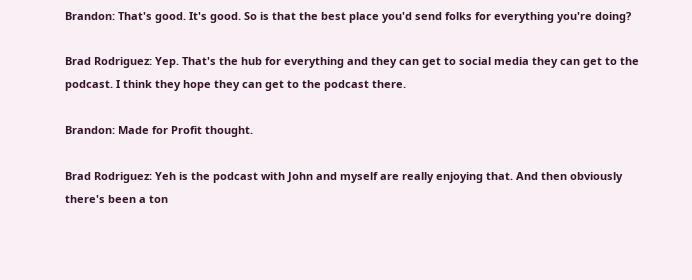Brandon: That's good. It's good. So is that the best place you'd send folks for everything you're doing?

Brad Rodriguez: Yep. That's the hub for everything and they can get to social media they can get to the podcast. I think they hope they can get to the podcast there.

Brandon: Made for Profit thought.

Brad Rodriguez: Yeh is the podcast with John and myself are really enjoying that. And then obviously there's been a ton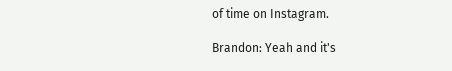of time on Instagram.

Brandon: Yeah and it's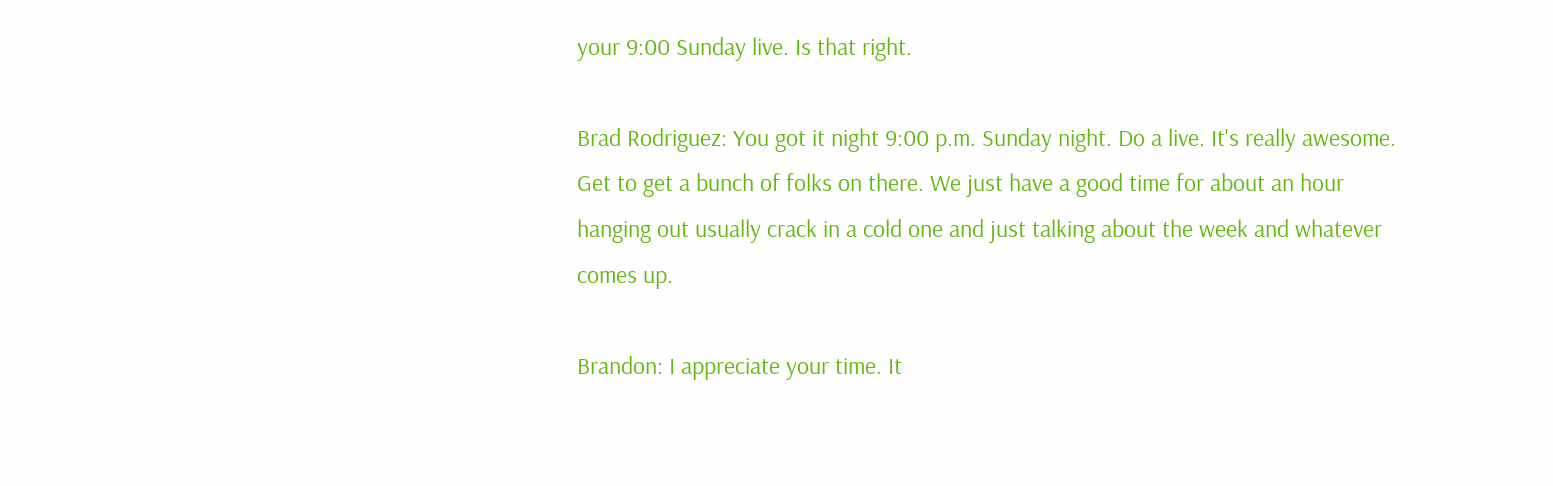your 9:00 Sunday live. Is that right.

Brad Rodriguez: You got it night 9:00 p.m. Sunday night. Do a live. It's really awesome. Get to get a bunch of folks on there. We just have a good time for about an hour hanging out usually crack in a cold one and just talking about the week and whatever comes up.

Brandon: I appreciate your time. It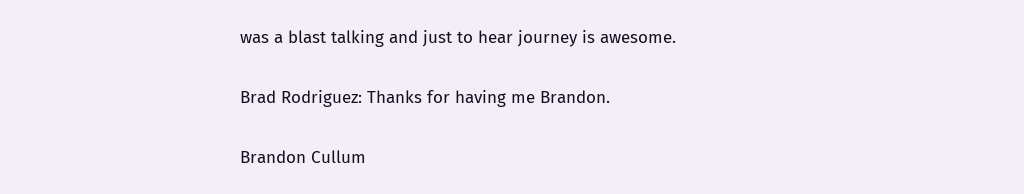was a blast talking and just to hear journey is awesome.

Brad Rodriguez: Thanks for having me Brandon.

Brandon Cullum